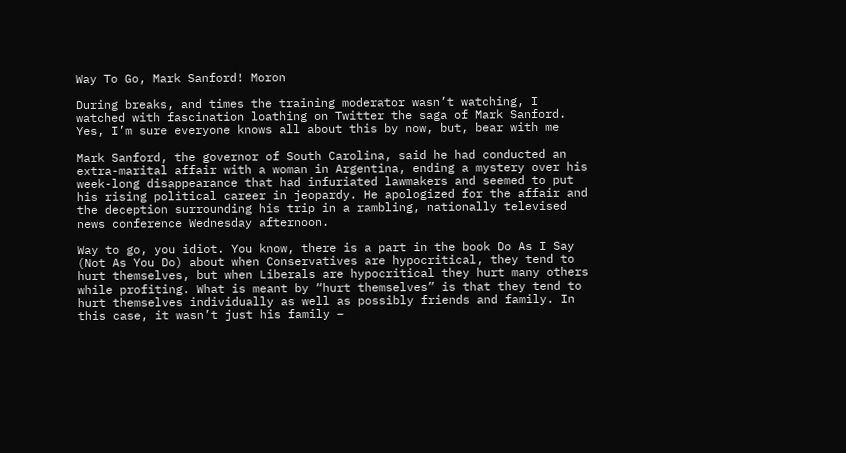Way To Go, Mark Sanford! Moron

During breaks, and times the training moderator wasn’t watching, I watched with fascination loathing on Twitter the saga of Mark Sanford. Yes, I’m sure everyone knows all about this by now, but, bear with me

Mark Sanford, the governor of South Carolina, said he had conducted an extra-marital affair with a woman in Argentina, ending a mystery over his week-long disappearance that had infuriated lawmakers and seemed to put his rising political career in jeopardy. He apologized for the affair and the deception surrounding his trip in a rambling, nationally televised news conference Wednesday afternoon.

Way to go, you idiot. You know, there is a part in the book Do As I Say (Not As You Do) about when Conservatives are hypocritical, they tend to hurt themselves, but when Liberals are hypocritical they hurt many others while profiting. What is meant by “hurt themselves” is that they tend to hurt themselves individually as well as possibly friends and family. In this case, it wasn’t just his family –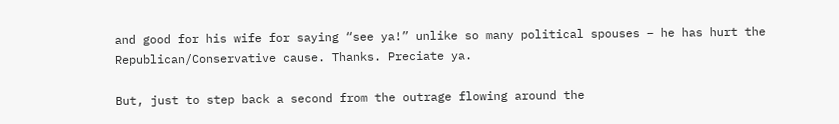and good for his wife for saying “see ya!” unlike so many political spouses – he has hurt the Republican/Conservative cause. Thanks. Preciate ya.

But, just to step back a second from the outrage flowing around the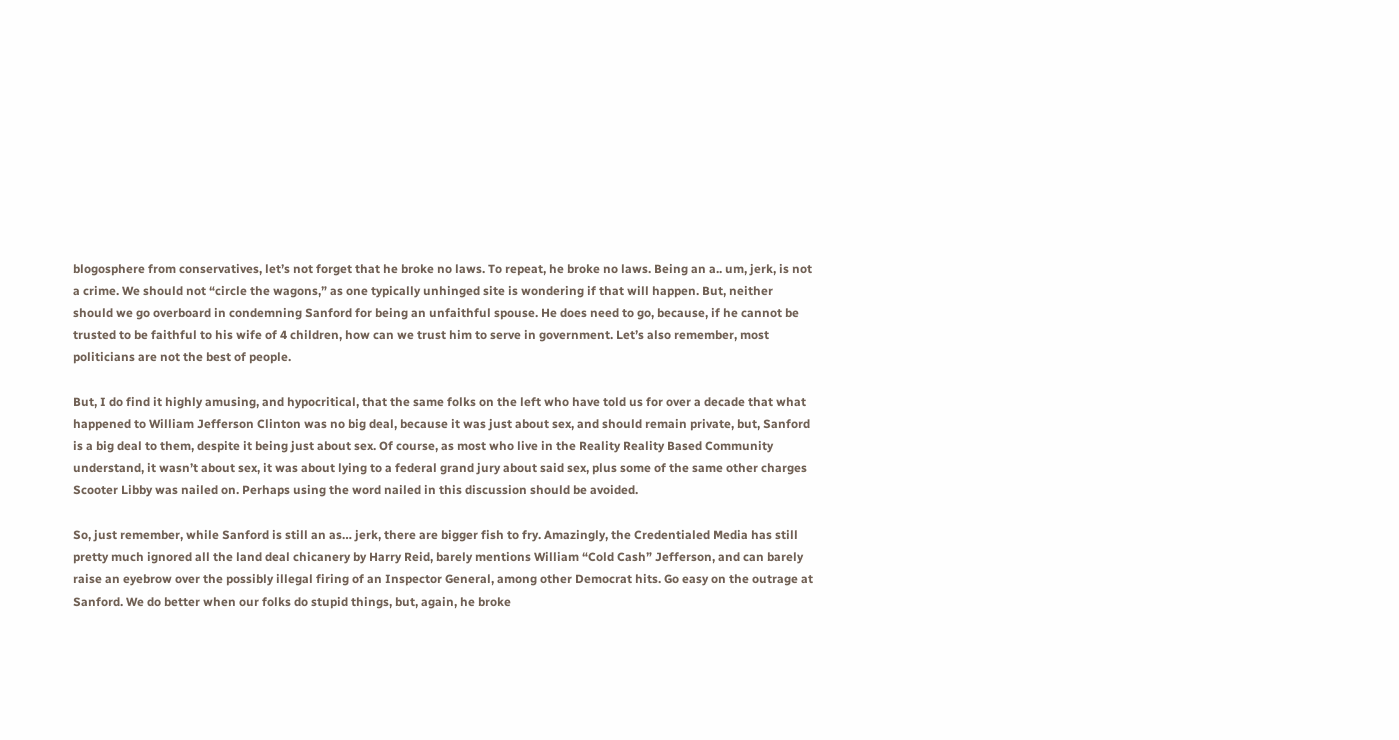blogosphere from conservatives, let’s not forget that he broke no laws. To repeat, he broke no laws. Being an a.. um, jerk, is not a crime. We should not “circle the wagons,” as one typically unhinged site is wondering if that will happen. But, neither should we go overboard in condemning Sanford for being an unfaithful spouse. He does need to go, because, if he cannot be trusted to be faithful to his wife of 4 children, how can we trust him to serve in government. Let’s also remember, most politicians are not the best of people.

But, I do find it highly amusing, and hypocritical, that the same folks on the left who have told us for over a decade that what happened to William Jefferson Clinton was no big deal, because it was just about sex, and should remain private, but, Sanford is a big deal to them, despite it being just about sex. Of course, as most who live in the Reality Reality Based Community understand, it wasn’t about sex, it was about lying to a federal grand jury about said sex, plus some of the same other charges Scooter Libby was nailed on. Perhaps using the word nailed in this discussion should be avoided.

So, just remember, while Sanford is still an as… jerk, there are bigger fish to fry. Amazingly, the Credentialed Media has still pretty much ignored all the land deal chicanery by Harry Reid, barely mentions William “Cold Cash” Jefferson, and can barely raise an eyebrow over the possibly illegal firing of an Inspector General, among other Democrat hits. Go easy on the outrage at Sanford. We do better when our folks do stupid things, but, again, he broke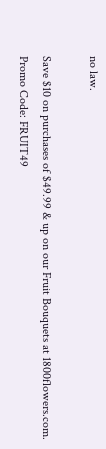no law.

Save $10 on purchases of $49.99 & up on our Fruit Bouquets at 1800flowers.com. Promo Code: FRUIT49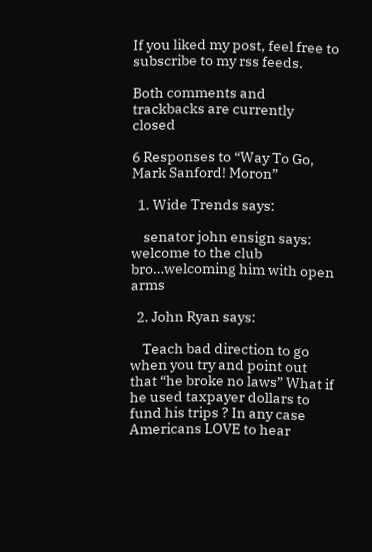If you liked my post, feel free to subscribe to my rss feeds.

Both comments and trackbacks are currently closed

6 Responses to “Way To Go, Mark Sanford! Moron”

  1. Wide Trends says:

    senator john ensign says: welcome to the club bro…welcoming him with open arms

  2. John Ryan says:

    Teach bad direction to go when you try and point out that “he broke no laws” What if he used taxpayer dollars to fund his trips ? In any case Americans LOVE to hear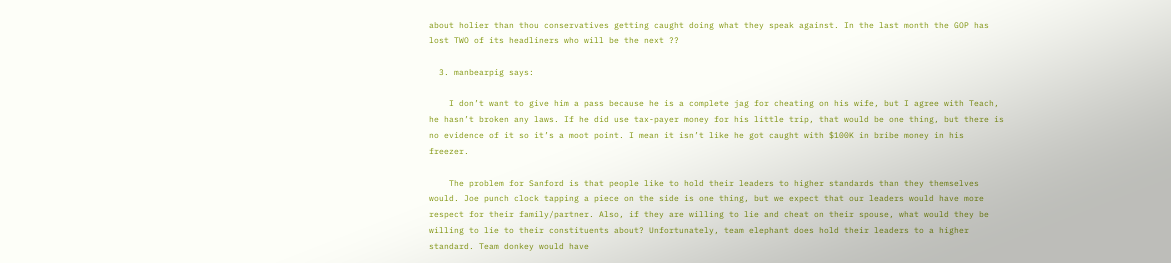about holier than thou conservatives getting caught doing what they speak against. In the last month the GOP has lost TWO of its headliners who will be the next ??

  3. manbearpig says:

    I don’t want to give him a pass because he is a complete jag for cheating on his wife, but I agree with Teach, he hasn’t broken any laws. If he did use tax-payer money for his little trip, that would be one thing, but there is no evidence of it so it’s a moot point. I mean it isn’t like he got caught with $100K in bribe money in his freezer.

    The problem for Sanford is that people like to hold their leaders to higher standards than they themselves would. Joe punch clock tapping a piece on the side is one thing, but we expect that our leaders would have more respect for their family/partner. Also, if they are willing to lie and cheat on their spouse, what would they be willing to lie to their constituents about? Unfortunately, team elephant does hold their leaders to a higher standard. Team donkey would have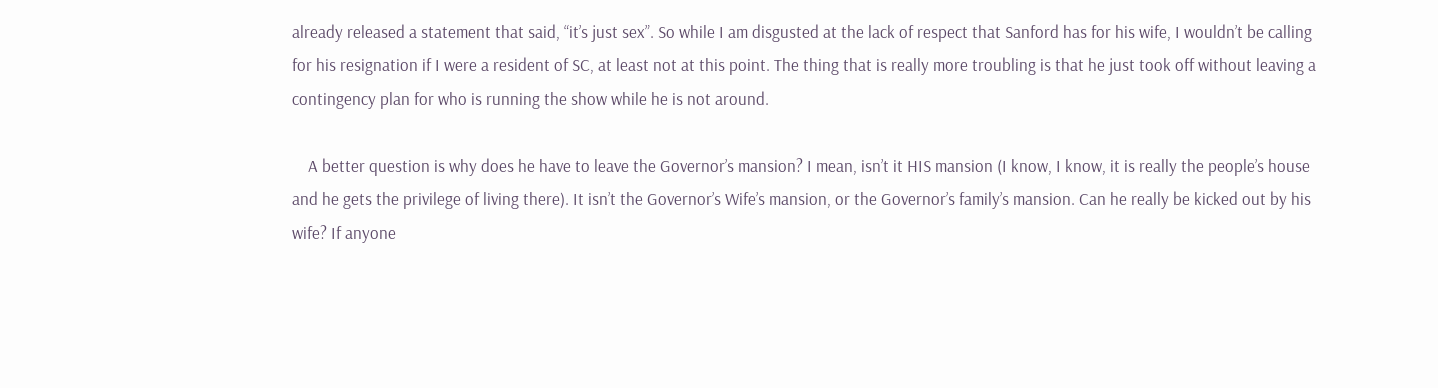already released a statement that said, “it’s just sex”. So while I am disgusted at the lack of respect that Sanford has for his wife, I wouldn’t be calling for his resignation if I were a resident of SC, at least not at this point. The thing that is really more troubling is that he just took off without leaving a contingency plan for who is running the show while he is not around.

    A better question is why does he have to leave the Governor’s mansion? I mean, isn’t it HIS mansion (I know, I know, it is really the people’s house and he gets the privilege of living there). It isn’t the Governor’s Wife’s mansion, or the Governor’s family’s mansion. Can he really be kicked out by his wife? If anyone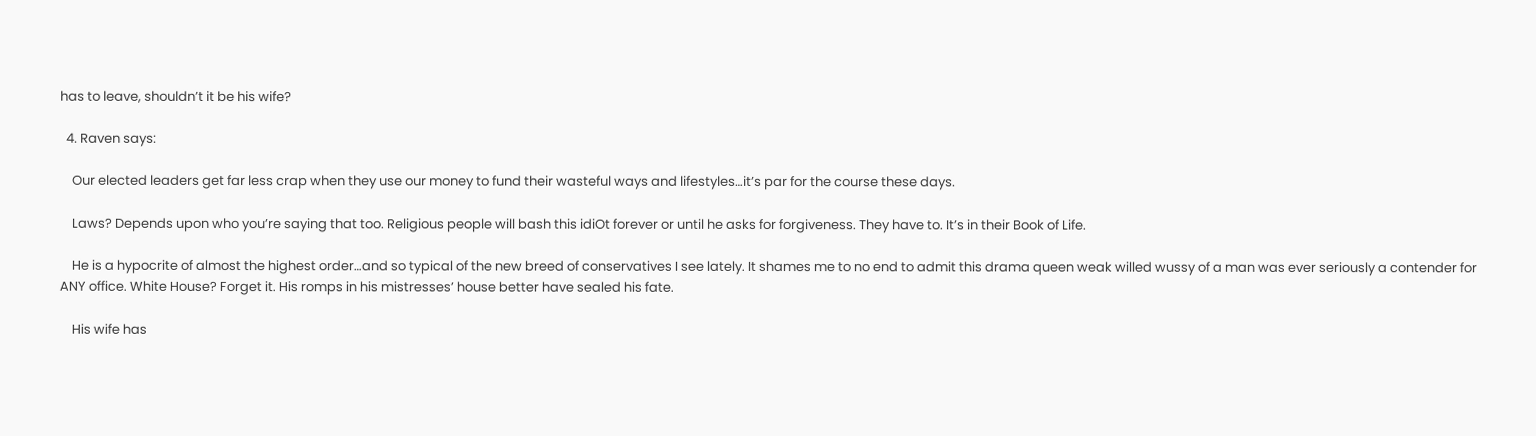has to leave, shouldn’t it be his wife?

  4. Raven says:

    Our elected leaders get far less crap when they use our money to fund their wasteful ways and lifestyles…it’s par for the course these days.

    Laws? Depends upon who you’re saying that too. Religious people will bash this idiOt forever or until he asks for forgiveness. They have to. It’s in their Book of Life.

    He is a hypocrite of almost the highest order…and so typical of the new breed of conservatives I see lately. It shames me to no end to admit this drama queen weak willed wussy of a man was ever seriously a contender for ANY office. White House? Forget it. His romps in his mistresses’ house better have sealed his fate.

    His wife has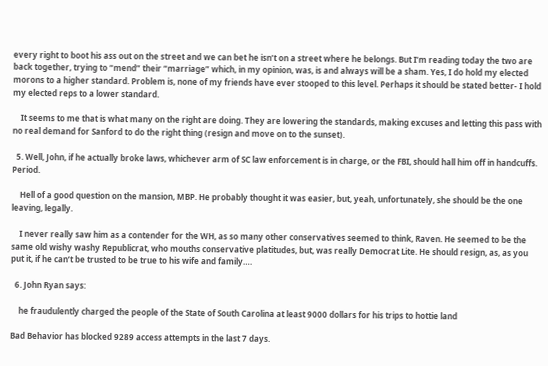every right to boot his ass out on the street and we can bet he isn’t on a street where he belongs. But I’m reading today the two are back together, trying to “mend” their “marriage” which, in my opinion, was, is and always will be a sham. Yes, I do hold my elected morons to a higher standard. Problem is, none of my friends have ever stooped to this level. Perhaps it should be stated better- I hold my elected reps to a lower standard.

    It seems to me that is what many on the right are doing. They are lowering the standards, making excuses and letting this pass with no real demand for Sanford to do the right thing (resign and move on to the sunset).

  5. Well, John, if he actually broke laws, whichever arm of SC law enforcement is in charge, or the FBI, should hall him off in handcuffs. Period.

    Hell of a good question on the mansion, MBP. He probably thought it was easier, but, yeah, unfortunately, she should be the one leaving, legally.

    I never really saw him as a contender for the WH, as so many other conservatives seemed to think, Raven. He seemed to be the same old wishy washy Republicrat, who mouths conservative platitudes, but, was really Democrat Lite. He should resign, as, as you put it, if he can’t be trusted to be true to his wife and family….

  6. John Ryan says:

    he fraudulently charged the people of the State of South Carolina at least 9000 dollars for his trips to hottie land

Bad Behavior has blocked 9289 access attempts in the last 7 days.